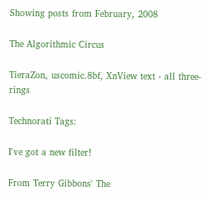Showing posts from February, 2008

The Algorithmic Circus

TieraZon, uscomic.8bf, XnView text - all three-rings

Technorati Tags:

I've got a new filter!

From Terry Gibbons' The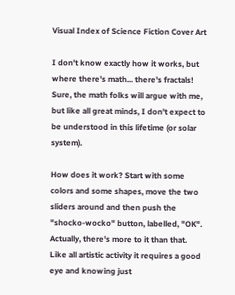Visual Index of Science Fiction Cover Art

I don't know exactly how it works, but where there's math... there's fractals! Sure, the math folks will argue with me, but like all great minds, I don't expect to be understood in this lifetime (or solar system).

How does it work? Start with some colors and some shapes, move the two sliders around and then push the "shocko-wocko" button, labelled, "OK". Actually, there's more to it than that. Like all artistic activity it requires a good eye and knowing just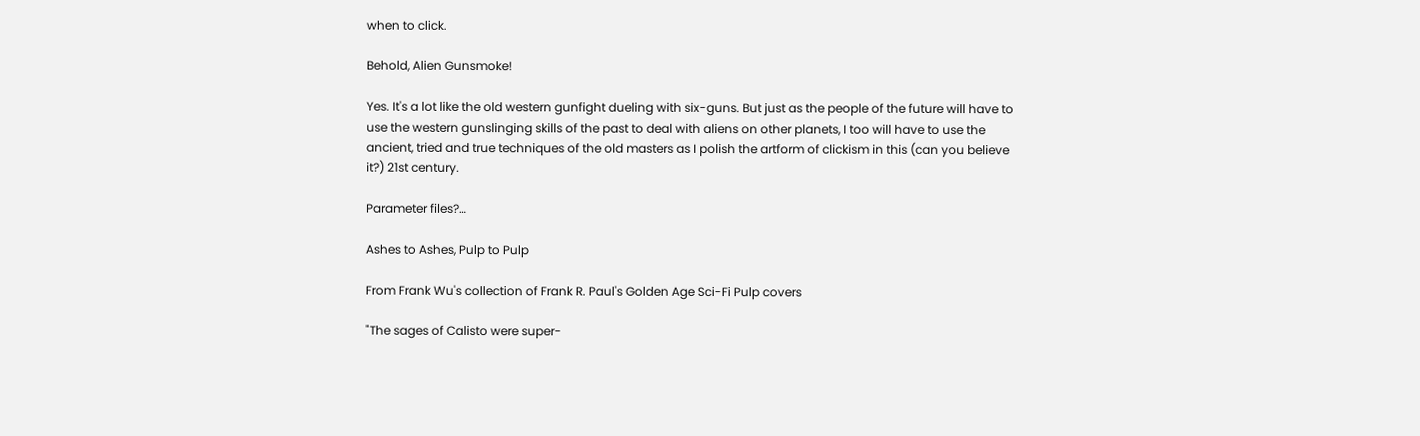when to click.

Behold, Alien Gunsmoke!

Yes. It's a lot like the old western gunfight dueling with six-guns. But just as the people of the future will have to use the western gunslinging skills of the past to deal with aliens on other planets, I too will have to use the ancient, tried and true techniques of the old masters as I polish the artform of clickism in this (can you believe it?) 21st century.

Parameter files?…

Ashes to Ashes, Pulp to Pulp

From Frank Wu's collection of Frank R. Paul's Golden Age Sci-Fi Pulp covers

"The sages of Calisto were super-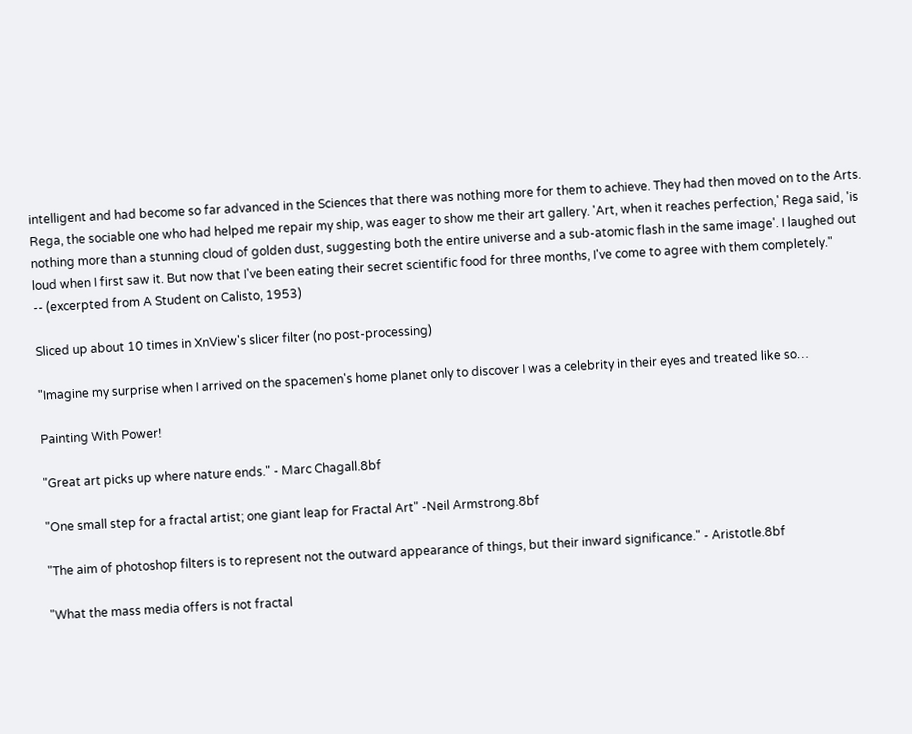intelligent and had become so far advanced in the Sciences that there was nothing more for them to achieve. They had then moved on to the Arts. Rega, the sociable one who had helped me repair my ship, was eager to show me their art gallery. 'Art, when it reaches perfection,' Rega said, 'is nothing more than a stunning cloud of golden dust, suggesting both the entire universe and a sub-atomic flash in the same image'. I laughed out loud when I first saw it. But now that I've been eating their secret scientific food for three months, I've come to agree with them completely."
-- (excerpted from A Student on Calisto, 1953)

Sliced up about 10 times in XnView's slicer filter (no post-processing)

"Imagine my surprise when I arrived on the spacemen's home planet only to discover I was a celebrity in their eyes and treated like so…

Painting With Power!

"Great art picks up where nature ends." - Marc Chagall.8bf

"One small step for a fractal artist; one giant leap for Fractal Art" -Neil Armstrong.8bf

"The aim of photoshop filters is to represent not the outward appearance of things, but their inward significance." - Aristotle.8bf

"What the mass media offers is not fractal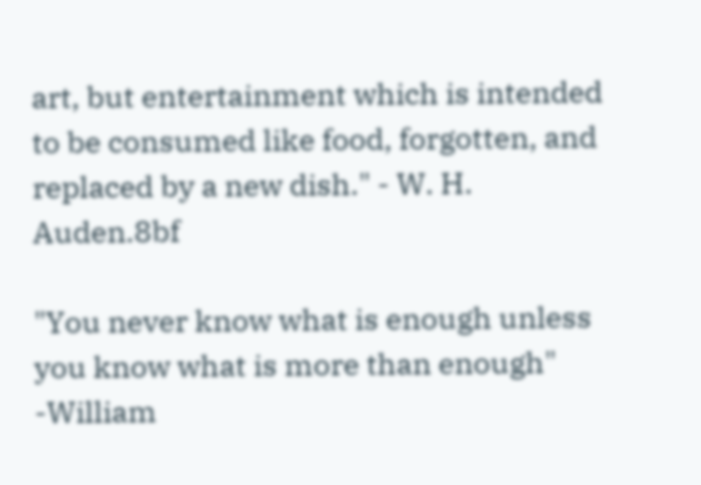art, but entertainment which is intended to be consumed like food, forgotten, and replaced by a new dish." - W. H. Auden.8bf

"You never know what is enough unless you know what is more than enough" -William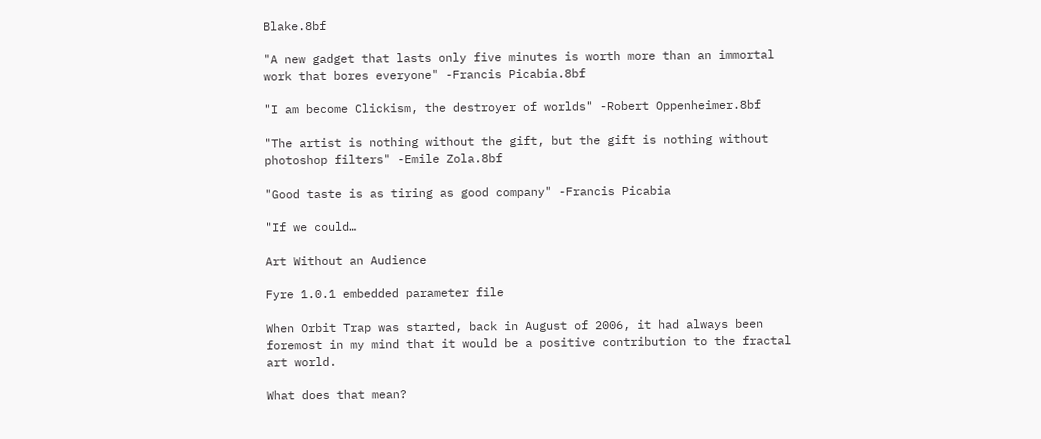Blake.8bf

"A new gadget that lasts only five minutes is worth more than an immortal work that bores everyone" -Francis Picabia.8bf

"I am become Clickism, the destroyer of worlds" -Robert Oppenheimer.8bf

"The artist is nothing without the gift, but the gift is nothing without photoshop filters" -Emile Zola.8bf

"Good taste is as tiring as good company" -Francis Picabia

"If we could…

Art Without an Audience

Fyre 1.0.1 embedded parameter file

When Orbit Trap was started, back in August of 2006, it had always been foremost in my mind that it would be a positive contribution to the fractal art world.

What does that mean?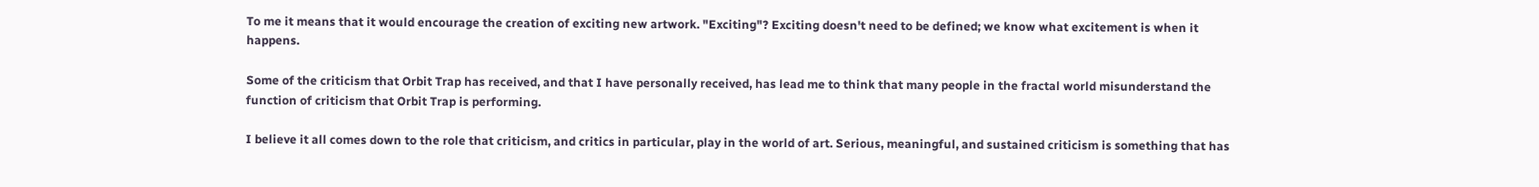To me it means that it would encourage the creation of exciting new artwork. "Exciting"? Exciting doesn't need to be defined; we know what excitement is when it happens.

Some of the criticism that Orbit Trap has received, and that I have personally received, has lead me to think that many people in the fractal world misunderstand the function of criticism that Orbit Trap is performing.

I believe it all comes down to the role that criticism, and critics in particular, play in the world of art. Serious, meaningful, and sustained criticism is something that has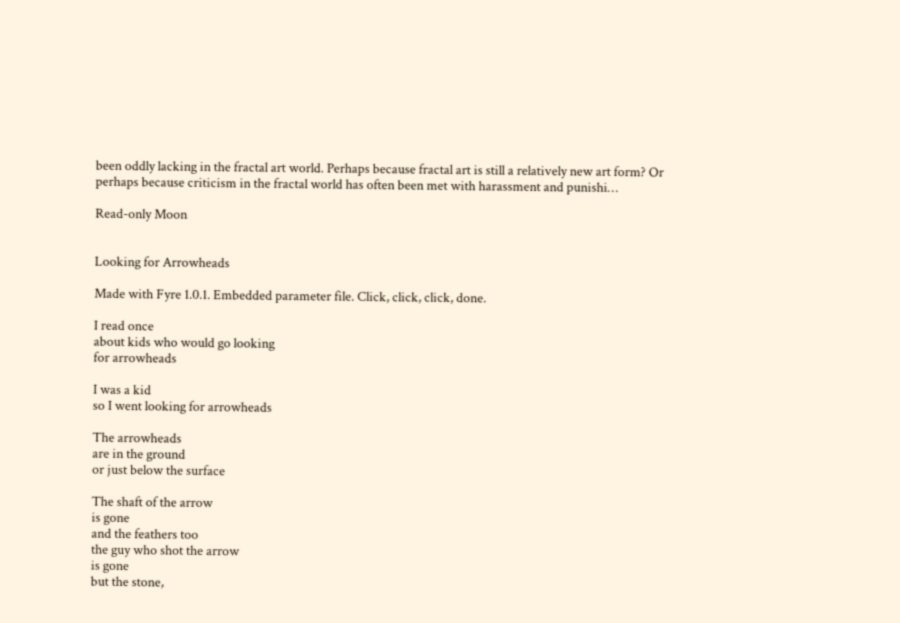been oddly lacking in the fractal art world. Perhaps because fractal art is still a relatively new art form? Or perhaps because criticism in the fractal world has often been met with harassment and punishi…

Read-only Moon


Looking for Arrowheads

Made with Fyre 1.0.1. Embedded parameter file. Click, click, click, done.

I read once
about kids who would go looking
for arrowheads

I was a kid
so I went looking for arrowheads

The arrowheads
are in the ground
or just below the surface

The shaft of the arrow
is gone
and the feathers too
the guy who shot the arrow
is gone
but the stone,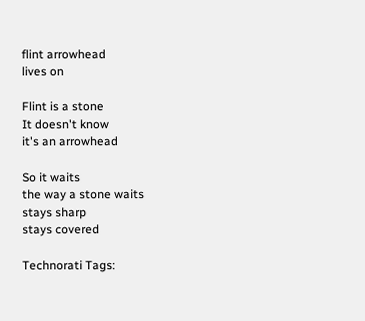flint arrowhead
lives on

Flint is a stone
It doesn't know
it's an arrowhead

So it waits
the way a stone waits
stays sharp
stays covered

Technorati Tags: